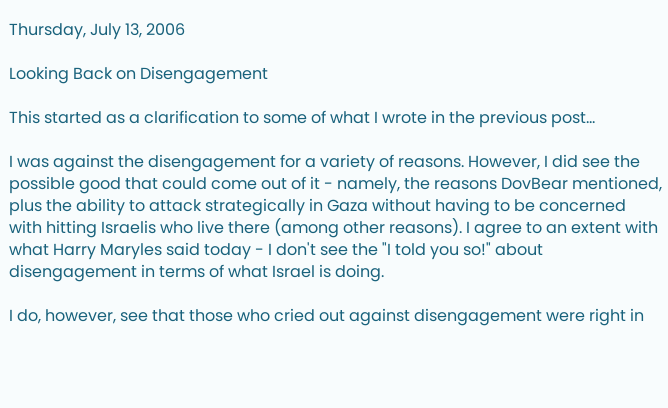Thursday, July 13, 2006

Looking Back on Disengagement

This started as a clarification to some of what I wrote in the previous post...

I was against the disengagement for a variety of reasons. However, I did see the possible good that could come out of it - namely, the reasons DovBear mentioned, plus the ability to attack strategically in Gaza without having to be concerned with hitting Israelis who live there (among other reasons). I agree to an extent with what Harry Maryles said today - I don't see the "I told you so!" about disengagement in terms of what Israel is doing.

I do, however, see that those who cried out against disengagement were right in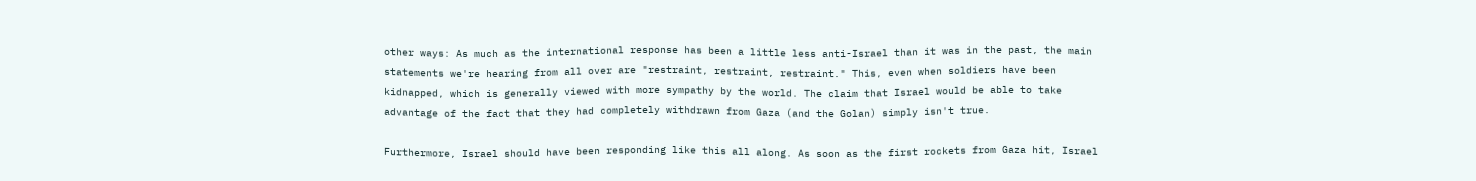other ways: As much as the international response has been a little less anti-Israel than it was in the past, the main statements we're hearing from all over are "restraint, restraint, restraint." This, even when soldiers have been kidnapped, which is generally viewed with more sympathy by the world. The claim that Israel would be able to take advantage of the fact that they had completely withdrawn from Gaza (and the Golan) simply isn't true.

Furthermore, Israel should have been responding like this all along. As soon as the first rockets from Gaza hit, Israel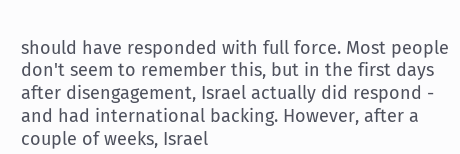should have responded with full force. Most people don't seem to remember this, but in the first days after disengagement, Israel actually did respond - and had international backing. However, after a couple of weeks, Israel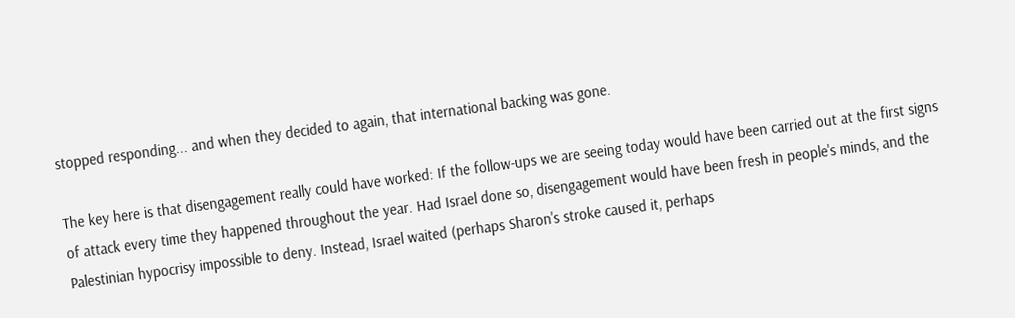stopped responding... and when they decided to again, that international backing was gone.

The key here is that disengagement really could have worked: If the follow-ups we are seeing today would have been carried out at the first signs of attack every time they happened throughout the year. Had Israel done so, disengagement would have been fresh in people's minds, and the Palestinian hypocrisy impossible to deny. Instead, Israel waited (perhaps Sharon's stroke caused it, perhaps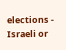elections - Israeli or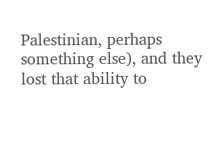Palestinian, perhaps something else), and they lost that ability to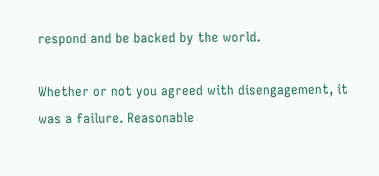respond and be backed by the world.

Whether or not you agreed with disengagement, it was a failure. Reasonable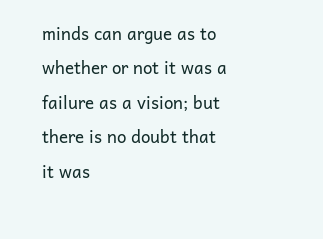minds can argue as to whether or not it was a failure as a vision; but there is no doubt that it was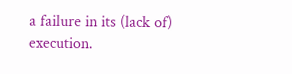a failure in its (lack of) execution.